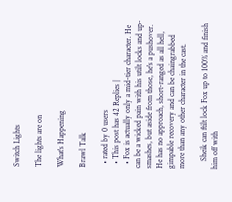Switch Lights

The lights are on

What's Happening

Brawl Talk

  • rated by 0 users
  • This post has 42 Replies |
  • Fox is actually only a mid-tier character. He can be a wicked pain with his utilt locks and up-smashes, but aside from those, he's a pushover. He has no approach, short-ranged as all hell, gimpable recovery and can be chaingrabbed more than any other character in the cast.

    Sheik can ftilt lock Fox up to 100% and finish him off with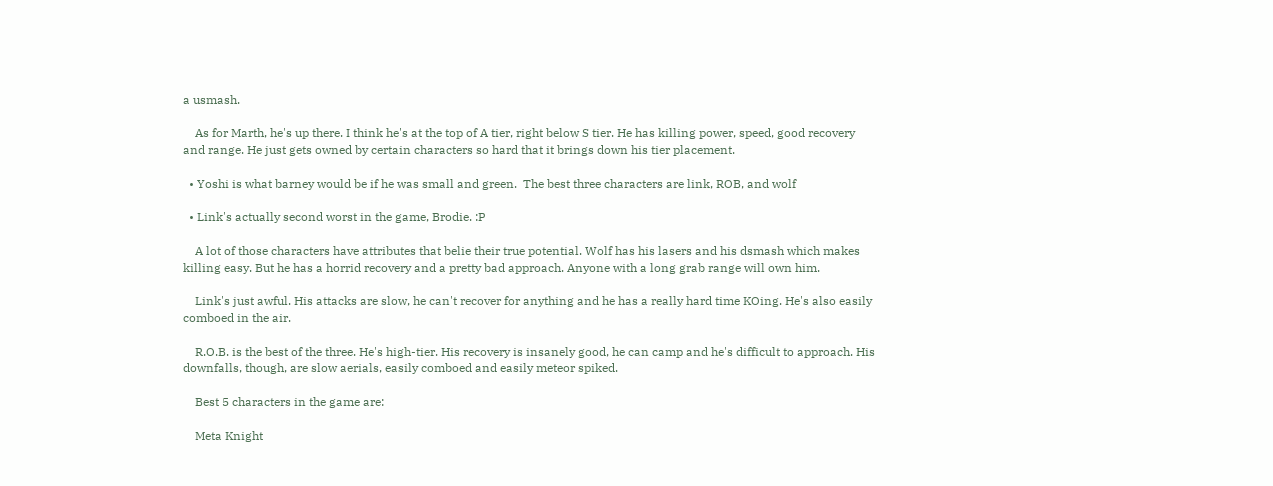a usmash.

    As for Marth, he's up there. I think he's at the top of A tier, right below S tier. He has killing power, speed, good recovery and range. He just gets owned by certain characters so hard that it brings down his tier placement.

  • Yoshi is what barney would be if he was small and green.  The best three characters are link, ROB, and wolf

  • Link's actually second worst in the game, Brodie. :P

    A lot of those characters have attributes that belie their true potential. Wolf has his lasers and his dsmash which makes killing easy. But he has a horrid recovery and a pretty bad approach. Anyone with a long grab range will own him.

    Link's just awful. His attacks are slow, he can't recover for anything and he has a really hard time KOing. He's also easily comboed in the air.

    R.O.B. is the best of the three. He's high-tier. His recovery is insanely good, he can camp and he's difficult to approach. His downfalls, though, are slow aerials, easily comboed and easily meteor spiked.

    Best 5 characters in the game are:

    Meta Knight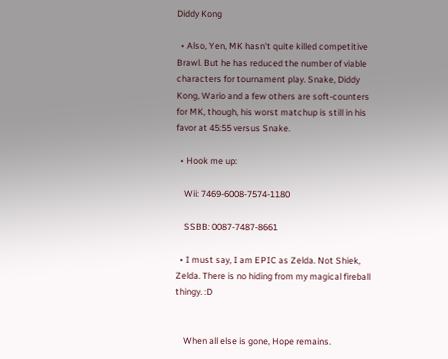Diddy Kong

  • Also, Yen, MK hasn't quite killed competitive Brawl. But he has reduced the number of viable characters for tournament play. Snake, Diddy Kong, Wario and a few others are soft-counters for MK, though, his worst matchup is still in his favor at 45:55 versus Snake.

  • Hook me up:

    Wii: 7469-6008-7574-1180

    SSBB: 0087-7487-8661

  • I must say, I am EPIC as Zelda. Not Shiek, Zelda. There is no hiding from my magical fireball thingy. :D


    When all else is gone, Hope remains.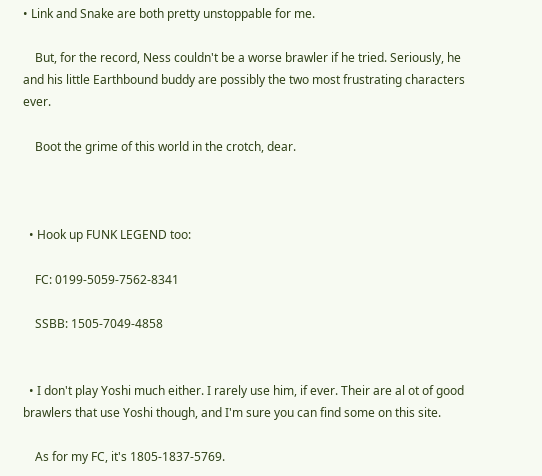• Link and Snake are both pretty unstoppable for me.

    But, for the record, Ness couldn't be a worse brawler if he tried. Seriously, he and his little Earthbound buddy are possibly the two most frustrating characters ever.

    Boot the grime of this world in the crotch, dear.



  • Hook up FUNK LEGEND too:

    FC: 0199-5059-7562-8341

    SSBB: 1505-7049-4858


  • I don't play Yoshi much either. I rarely use him, if ever. Their are al ot of good brawlers that use Yoshi though, and I'm sure you can find some on this site.

    As for my FC, it's 1805-1837-5769.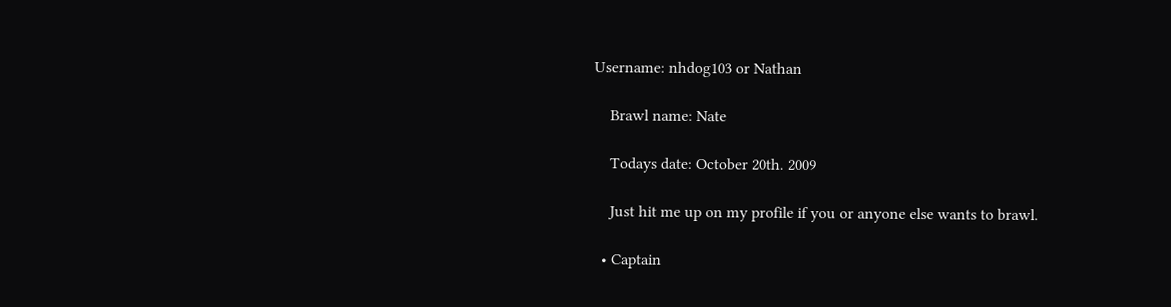Username: nhdog103 or Nathan

    Brawl name: Nate

    Todays date: October 20th. 2009

    Just hit me up on my profile if you or anyone else wants to brawl.

  • Captain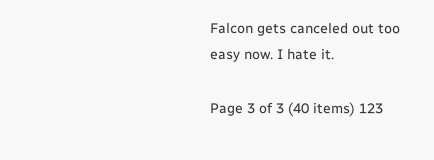Falcon gets canceled out too easy now. I hate it.

Page 3 of 3 (40 items) 123